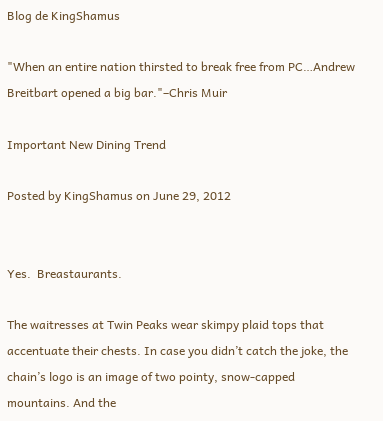Blog de KingShamus

"When an entire nation thirsted to break free from PC…Andrew Breitbart opened a big bar."–Chris Muir

Important New Dining Trend

Posted by KingShamus on June 29, 2012


Yes.  Breastaurants.

The waitresses at Twin Peaks wear skimpy plaid tops that accentuate their chests. In case you didn’t catch the joke, the chain’s logo is an image of two pointy, snow-capped mountains. And the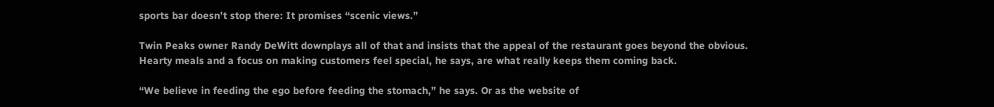sports bar doesn’t stop there: It promises “scenic views.”

Twin Peaks owner Randy DeWitt downplays all of that and insists that the appeal of the restaurant goes beyond the obvious. Hearty meals and a focus on making customers feel special, he says, are what really keeps them coming back.

“We believe in feeding the ego before feeding the stomach,” he says. Or as the website of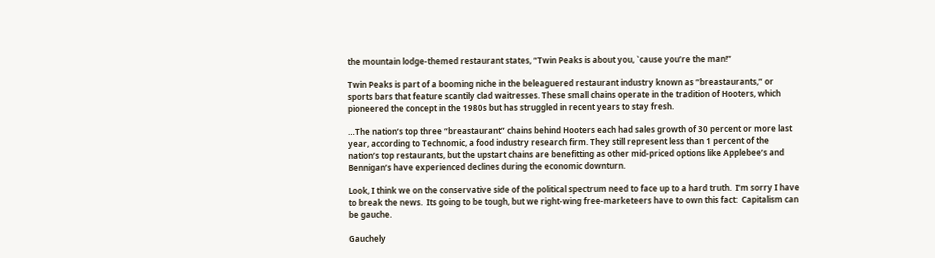the mountain lodge-themed restaurant states, “Twin Peaks is about you, `cause you’re the man!”

Twin Peaks is part of a booming niche in the beleaguered restaurant industry known as “breastaurants,” or sports bars that feature scantily clad waitresses. These small chains operate in the tradition of Hooters, which pioneered the concept in the 1980s but has struggled in recent years to stay fresh.

…The nation’s top three “breastaurant” chains behind Hooters each had sales growth of 30 percent or more last year, according to Technomic, a food industry research firm. They still represent less than 1 percent of the nation’s top restaurants, but the upstart chains are benefitting as other mid-priced options like Applebee’s and Bennigan’s have experienced declines during the economic downturn.

Look, I think we on the conservative side of the political spectrum need to face up to a hard truth.  I’m sorry I have to break the news.  Its going to be tough, but we right-wing free-marketeers have to own this fact:  Capitalism can be gauche.

Gauchely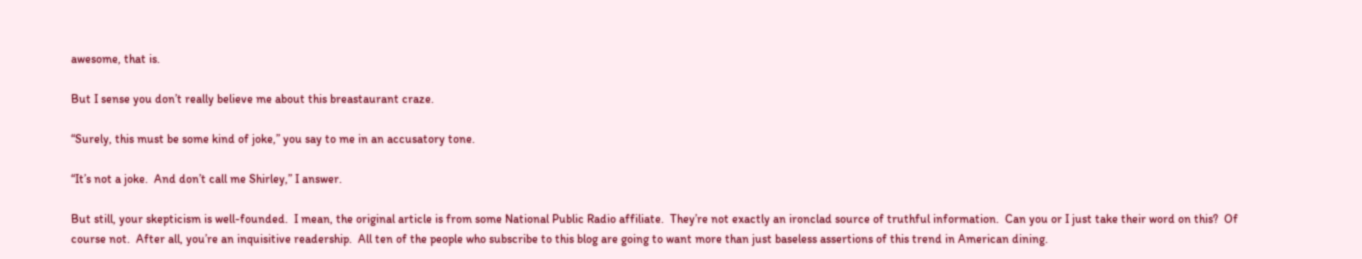awesome, that is.

But I sense you don’t really believe me about this breastaurant craze.

“Surely, this must be some kind of joke,” you say to me in an accusatory tone.

“It’s not a joke.  And don’t call me Shirley,” I answer.

But still, your skepticism is well-founded.  I mean, the original article is from some National Public Radio affiliate.  They’re not exactly an ironclad source of truthful information.  Can you or I just take their word on this?  Of course not.  After all, you’re an inquisitive readership.  All ten of the people who subscribe to this blog are going to want more than just baseless assertions of this trend in American dining.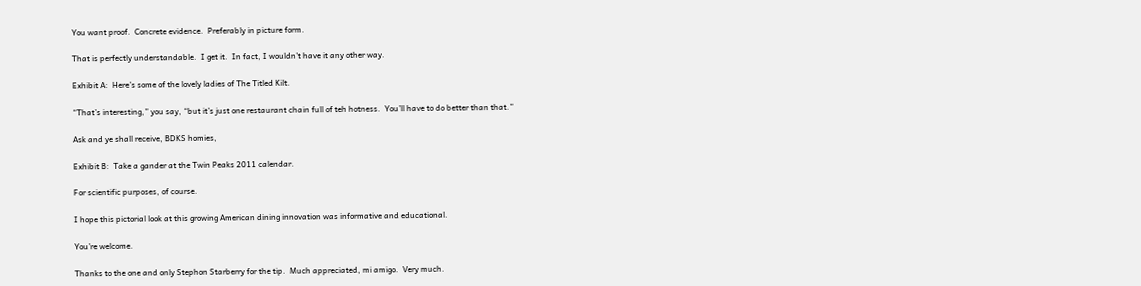You want proof.  Concrete evidence.  Preferably in picture form.

That is perfectly understandable.  I get it.  In fact, I wouldn’t have it any other way.

Exhibit A:  Here’s some of the lovely ladies of The Titled Kilt.

“That’s interesting,” you say, “but it’s just one restaurant chain full of teh hotness.  You’ll have to do better than that.”

Ask and ye shall receive, BDKS homies,

Exhibit B:  Take a gander at the Twin Peaks 2011 calendar.

For scientific purposes, of course.

I hope this pictorial look at this growing American dining innovation was informative and educational.

You’re welcome.

Thanks to the one and only Stephon Starberry for the tip.  Much appreciated, mi amigo.  Very much.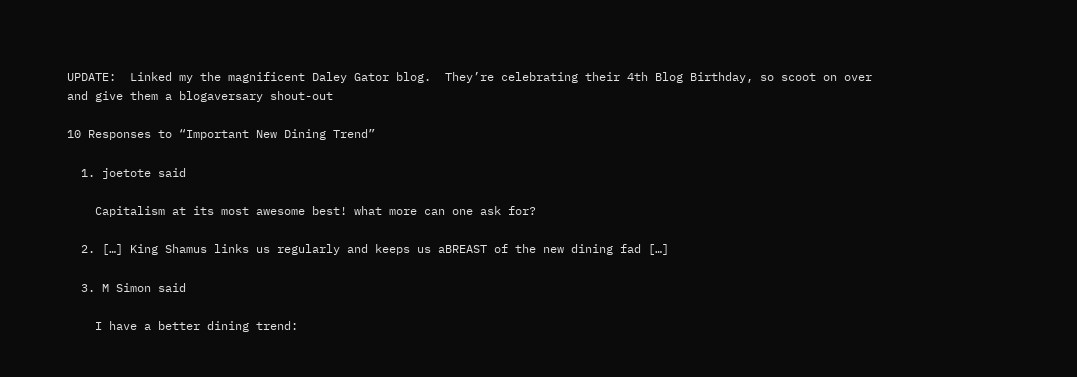UPDATE:  Linked my the magnificent Daley Gator blog.  They’re celebrating their 4th Blog Birthday, so scoot on over and give them a blogaversary shout-out

10 Responses to “Important New Dining Trend”

  1. joetote said

    Capitalism at its most awesome best! what more can one ask for?

  2. […] King Shamus links us regularly and keeps us aBREAST of the new dining fad […]

  3. M Simon said

    I have a better dining trend: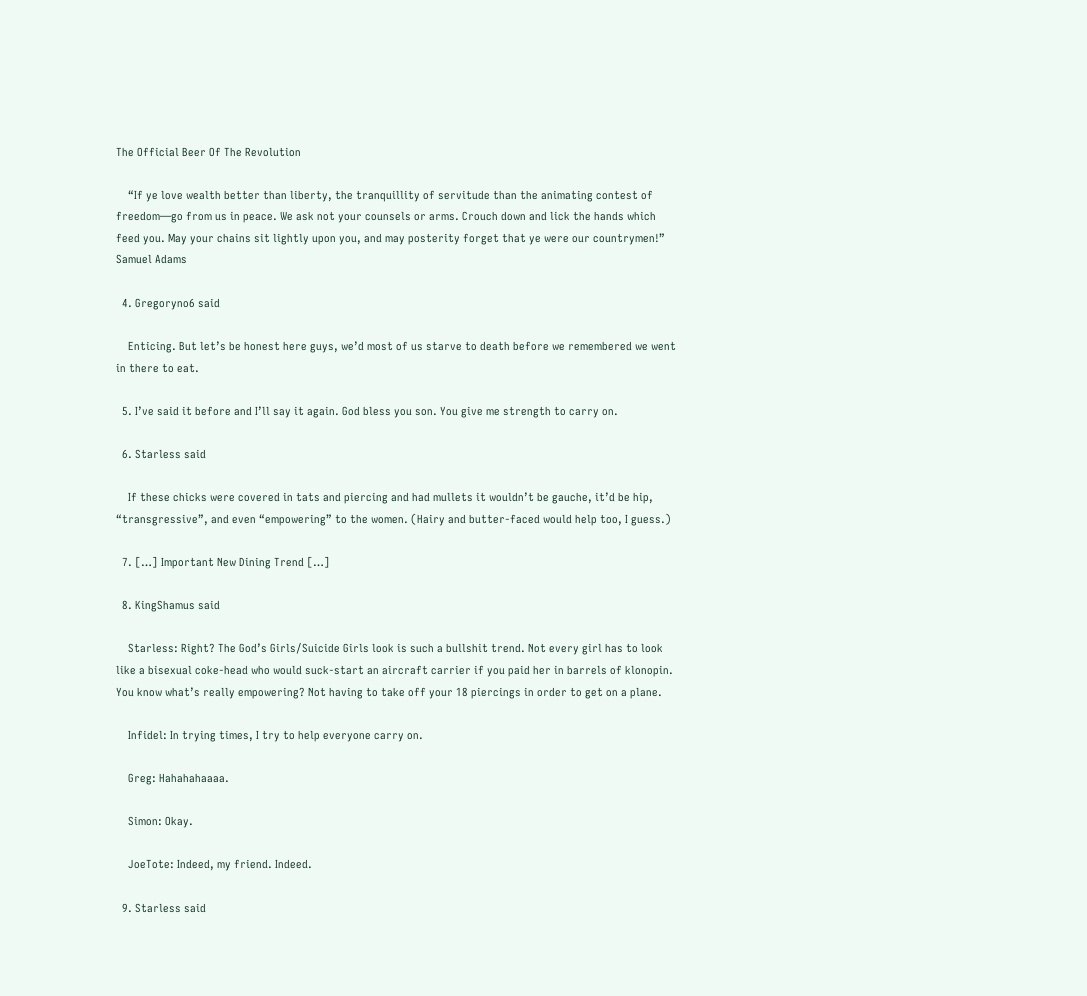The Official Beer Of The Revolution

    “If ye love wealth better than liberty, the tranquillity of servitude than the animating contest of freedom—go from us in peace. We ask not your counsels or arms. Crouch down and lick the hands which feed you. May your chains sit lightly upon you, and may posterity forget that ye were our countrymen!” Samuel Adams

  4. Gregoryno6 said

    Enticing. But let’s be honest here guys, we’d most of us starve to death before we remembered we went in there to eat.

  5. I’ve said it before and I’ll say it again. God bless you son. You give me strength to carry on.

  6. Starless said

    If these chicks were covered in tats and piercing and had mullets it wouldn’t be gauche, it’d be hip, “transgressive”, and even “empowering” to the women. (Hairy and butter-faced would help too, I guess.)

  7. […] Important New Dining Trend […]

  8. KingShamus said

    Starless: Right? The God’s Girls/Suicide Girls look is such a bullshit trend. Not every girl has to look like a bisexual coke-head who would suck-start an aircraft carrier if you paid her in barrels of klonopin. You know what’s really empowering? Not having to take off your 18 piercings in order to get on a plane.

    Infidel: In trying times, I try to help everyone carry on.

    Greg: Hahahahaaaa.

    Simon: Okay.

    JoeTote: Indeed, my friend. Indeed.

  9. Starless said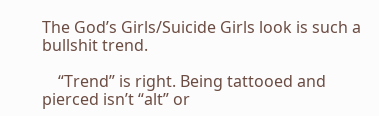The God’s Girls/Suicide Girls look is such a bullshit trend.

    “Trend” is right. Being tattooed and pierced isn’t “alt” or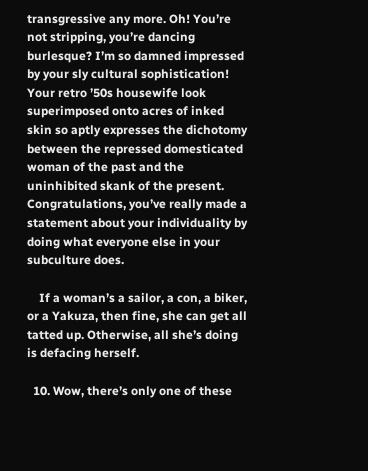transgressive any more. Oh! You’re not stripping, you’re dancing burlesque? I’m so damned impressed by your sly cultural sophistication! Your retro ’50s housewife look superimposed onto acres of inked skin so aptly expresses the dichotomy between the repressed domesticated woman of the past and the uninhibited skank of the present. Congratulations, you’ve really made a statement about your individuality by doing what everyone else in your subculture does.

    If a woman’s a sailor, a con, a biker, or a Yakuza, then fine, she can get all tatted up. Otherwise, all she’s doing is defacing herself.

  10. Wow, there’s only one of these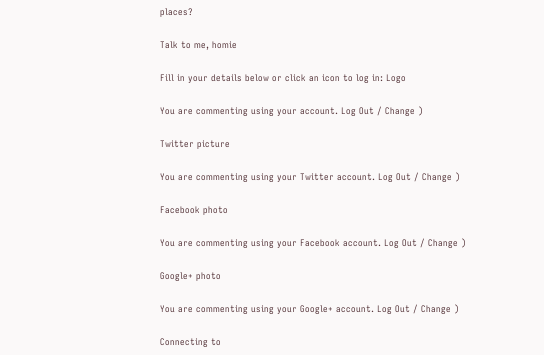places?

Talk to me, homie

Fill in your details below or click an icon to log in: Logo

You are commenting using your account. Log Out / Change )

Twitter picture

You are commenting using your Twitter account. Log Out / Change )

Facebook photo

You are commenting using your Facebook account. Log Out / Change )

Google+ photo

You are commenting using your Google+ account. Log Out / Change )

Connecting to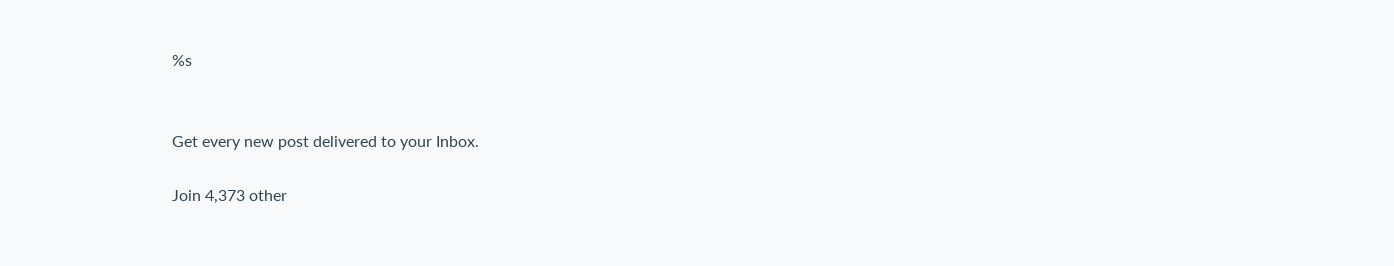%s


Get every new post delivered to your Inbox.

Join 4,373 other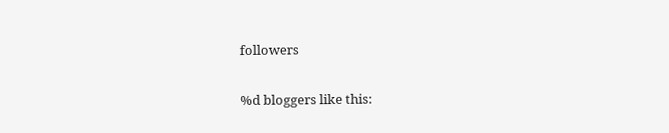followers

%d bloggers like this: